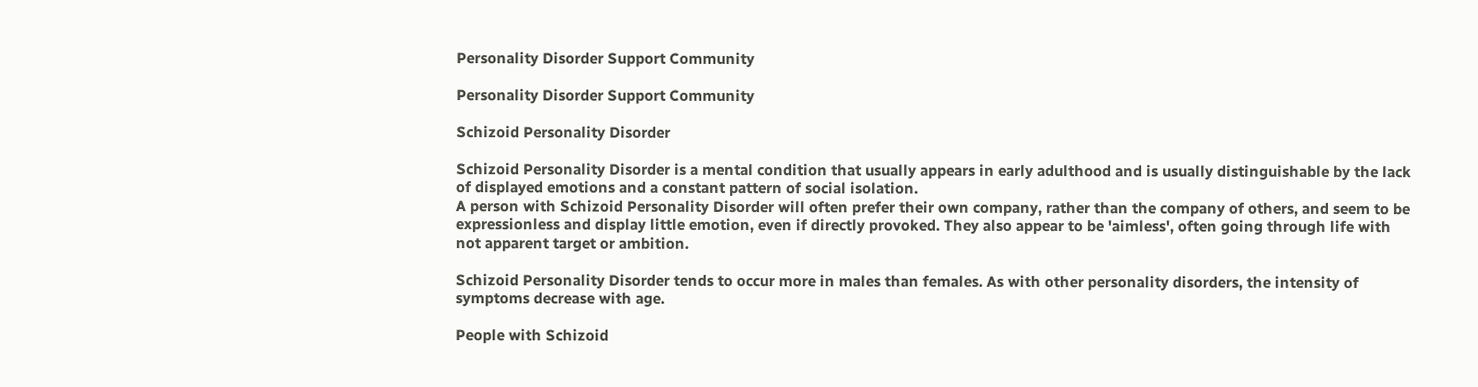Personality Disorder Support Community

Personality Disorder Support Community

Schizoid Personality Disorder

Schizoid Personality Disorder is a mental condition that usually appears in early adulthood and is usually distinguishable by the lack of displayed emotions and a constant pattern of social isolation.
A person with Schizoid Personality Disorder will often prefer their own company, rather than the company of others, and seem to be expressionless and display little emotion, even if directly provoked. They also appear to be 'aimless', often going through life with not apparent target or ambition.

Schizoid Personality Disorder tends to occur more in males than females. As with other personality disorders, the intensity of symptoms decrease with age.

People with Schizoid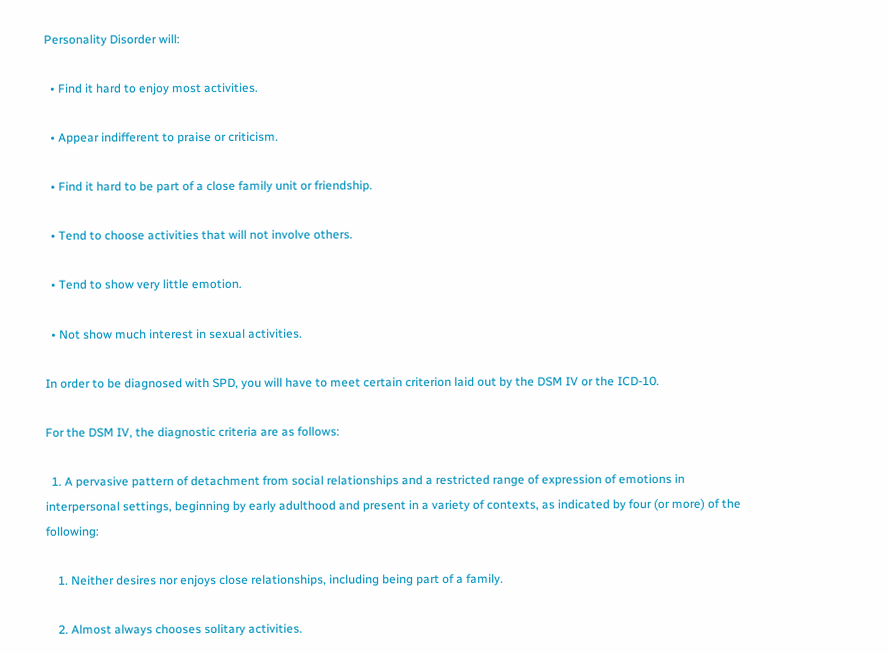Personality Disorder will:

  • Find it hard to enjoy most activities.

  • Appear indifferent to praise or criticism.

  • Find it hard to be part of a close family unit or friendship.

  • Tend to choose activities that will not involve others.

  • Tend to show very little emotion.

  • Not show much interest in sexual activities.

In order to be diagnosed with SPD, you will have to meet certain criterion laid out by the DSM IV or the ICD-10.

For the DSM IV, the diagnostic criteria are as follows:

  1. A pervasive pattern of detachment from social relationships and a restricted range of expression of emotions in interpersonal settings, beginning by early adulthood and present in a variety of contexts, as indicated by four (or more) of the following:

    1. Neither desires nor enjoys close relationships, including being part of a family.

    2. Almost always chooses solitary activities.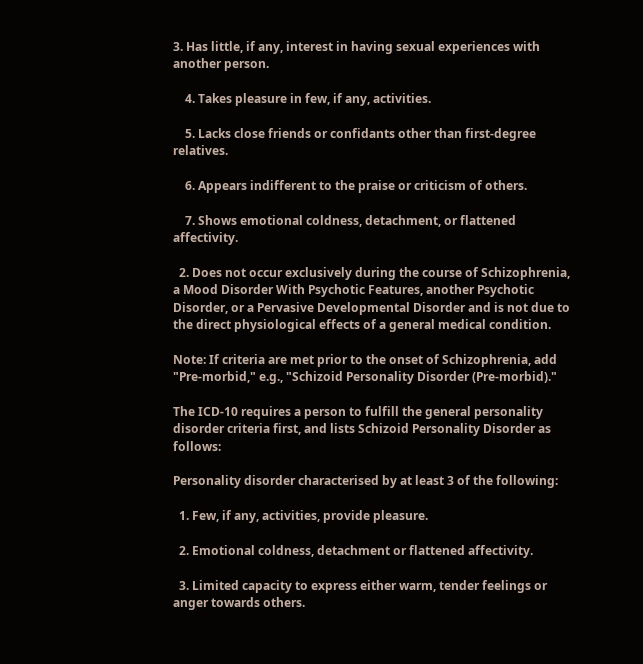3. Has little, if any, interest in having sexual experiences with another person.

    4. Takes pleasure in few, if any, activities.

    5. Lacks close friends or confidants other than first-degree relatives.

    6. Appears indifferent to the praise or criticism of others.

    7. Shows emotional coldness, detachment, or flattened affectivity.

  2. Does not occur exclusively during the course of Schizophrenia, a Mood Disorder With Psychotic Features, another Psychotic Disorder, or a Pervasive Developmental Disorder and is not due to the direct physiological effects of a general medical condition.

Note: If criteria are met prior to the onset of Schizophrenia, add "Pre-morbid," e.g., "Schizoid Personality Disorder (Pre-morbid)."

The ICD-10 requires a person to fulfill the general personality disorder criteria first, and lists Schizoid Personality Disorder as follows:

Personality disorder characterised by at least 3 of the following:

  1. Few, if any, activities, provide pleasure.

  2. Emotional coldness, detachment or flattened affectivity.

  3. Limited capacity to express either warm, tender feelings or anger towards others.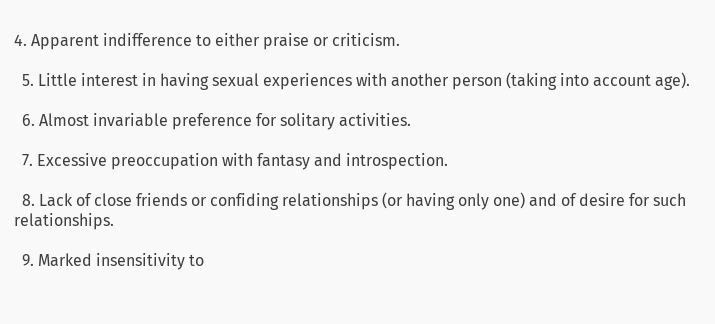4. Apparent indifference to either praise or criticism.

  5. Little interest in having sexual experiences with another person (taking into account age).

  6. Almost invariable preference for solitary activities.

  7. Excessive preoccupation with fantasy and introspection.

  8. Lack of close friends or confiding relationships (or having only one) and of desire for such relationships.

  9. Marked insensitivity to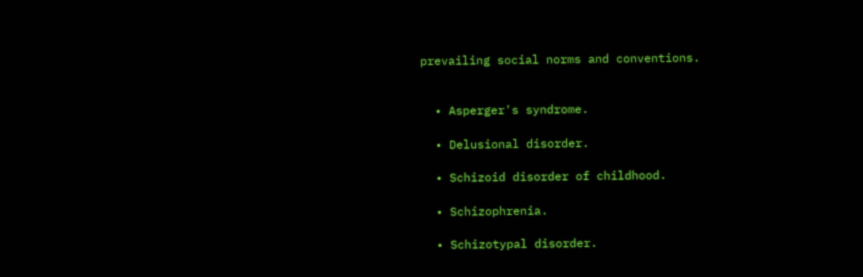prevailing social norms and conventions.


  • Asperger's syndrome.

  • Delusional disorder.

  • Schizoid disorder of childhood.

  • Schizophrenia.

  • Schizotypal disorder.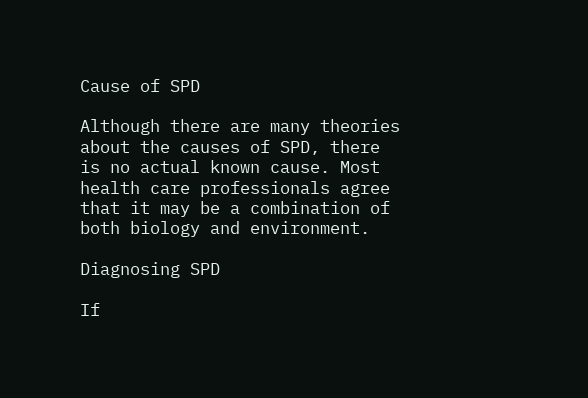Cause of SPD

Although there are many theories about the causes of SPD, there is no actual known cause. Most health care professionals agree that it may be a combination of both biology and environment.

Diagnosing SPD

If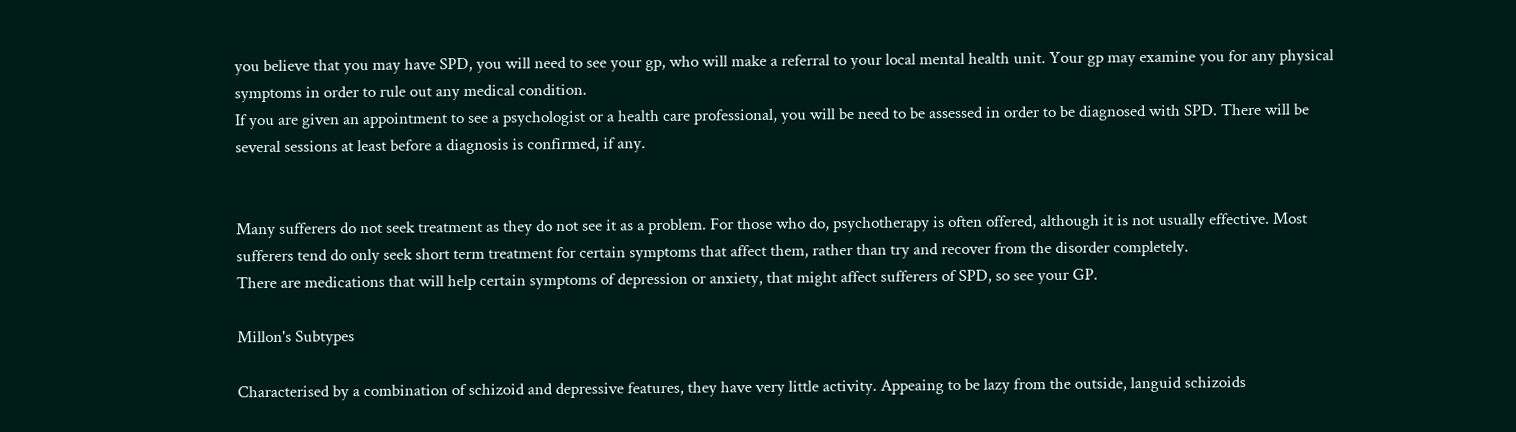you believe that you may have SPD, you will need to see your gp, who will make a referral to your local mental health unit. Your gp may examine you for any physical symptoms in order to rule out any medical condition.
If you are given an appointment to see a psychologist or a health care professional, you will be need to be assessed in order to be diagnosed with SPD. There will be several sessions at least before a diagnosis is confirmed, if any.


Many sufferers do not seek treatment as they do not see it as a problem. For those who do, psychotherapy is often offered, although it is not usually effective. Most sufferers tend do only seek short term treatment for certain symptoms that affect them, rather than try and recover from the disorder completely.
There are medications that will help certain symptoms of depression or anxiety, that might affect sufferers of SPD, so see your GP.

Millon's Subtypes

Characterised by a combination of schizoid and depressive features, they have very little activity. Appeaing to be lazy from the outside, languid schizoids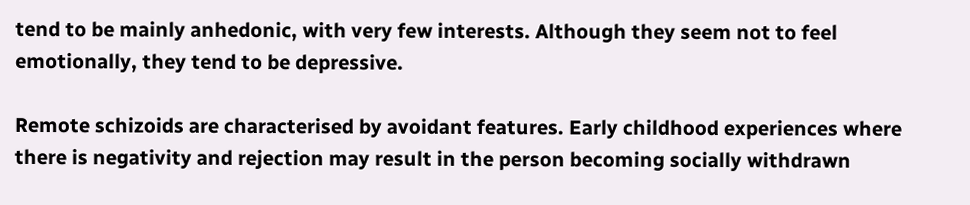tend to be mainly anhedonic, with very few interests. Although they seem not to feel emotionally, they tend to be depressive.

Remote schizoids are characterised by avoidant features. Early childhood experiences where there is negativity and rejection may result in the person becoming socially withdrawn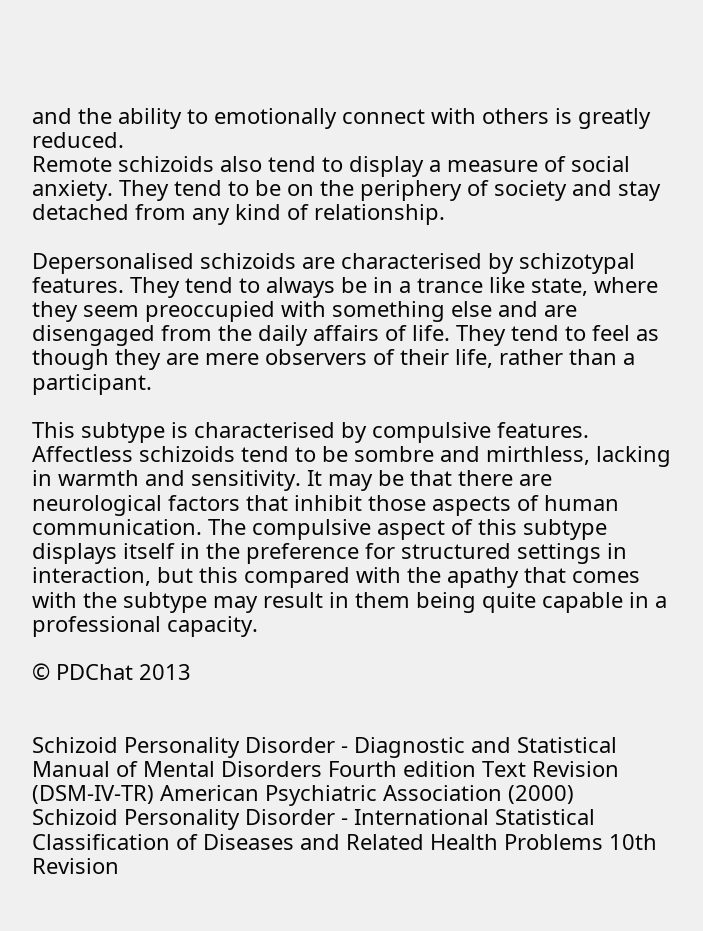and the ability to emotionally connect with others is greatly reduced.
Remote schizoids also tend to display a measure of social anxiety. They tend to be on the periphery of society and stay detached from any kind of relationship.

Depersonalised schizoids are characterised by schizotypal features. They tend to always be in a trance like state, where they seem preoccupied with something else and are disengaged from the daily affairs of life. They tend to feel as though they are mere observers of their life, rather than a participant.

This subtype is characterised by compulsive features. Affectless schizoids tend to be sombre and mirthless, lacking in warmth and sensitivity. It may be that there are neurological factors that inhibit those aspects of human communication. The compulsive aspect of this subtype displays itself in the preference for structured settings in interaction, but this compared with the apathy that comes with the subtype may result in them being quite capable in a professional capacity.

© PDChat 2013


Schizoid Personality Disorder - Diagnostic and Statistical Manual of Mental Disorders Fourth edition Text Revision (DSM-IV-TR) American Psychiatric Association (2000)
Schizoid Personality Disorder - International Statistical Classification of Diseases and Related Health Problems 10th Revision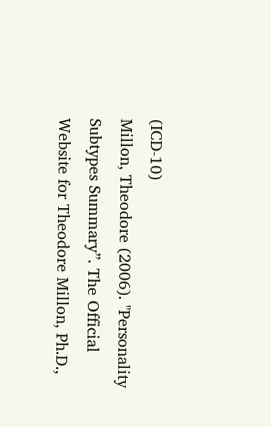(ICD-10)
Millon, Theodore (2006). "Personality Subtypes Summary”. The Official Website for Theodore Millon, Ph.D.,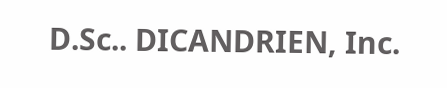D.Sc.. DICANDRIEN, Inc.